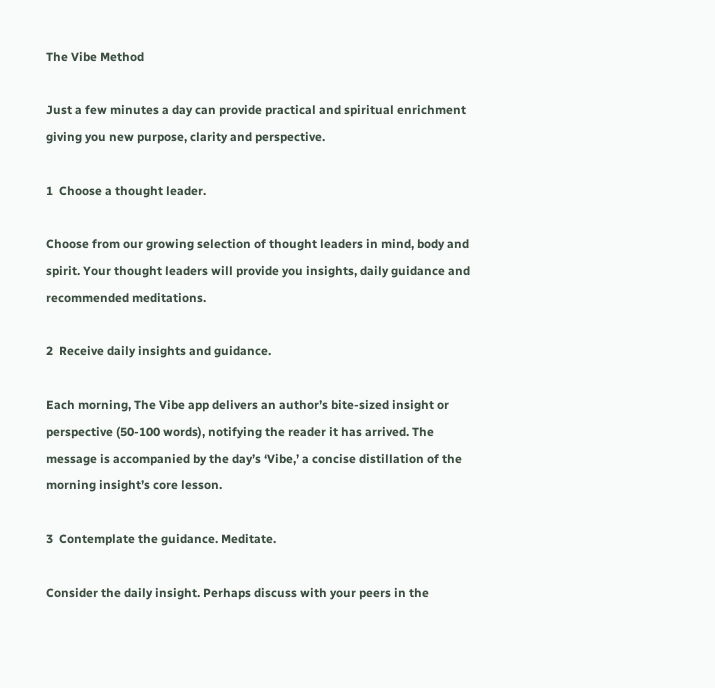The Vibe Method

Just a few minutes a day can provide practical and spiritual enrichment giving you new purpose, clarity and perspective.

1  Choose a thought leader.

Choose from our growing selection of thought leaders in mind, body and spirit. Your thought leaders will provide you insights, daily guidance and recommended meditations.

2  Receive daily insights and guidance.

Each morning, The Vibe app delivers an author’s bite-sized insight or perspective (50-100 words), notifying the reader it has arrived. The message is accompanied by the day’s ‘Vibe,’ a concise distillation of the morning insight’s core lesson.

3  Contemplate the guidance. Meditate.

Consider the daily insight. Perhaps discuss with your peers in the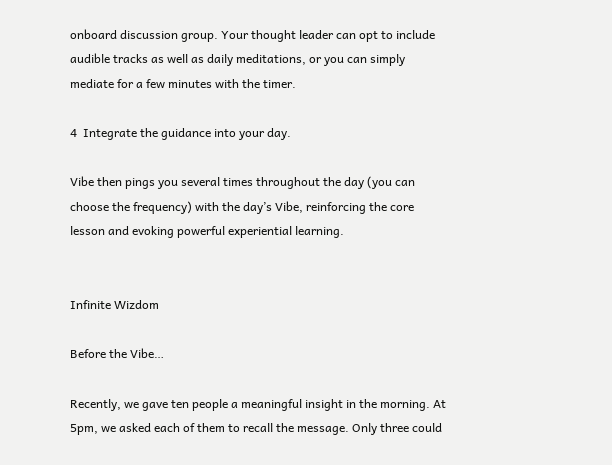onboard discussion group. Your thought leader can opt to include audible tracks as well as daily meditations, or you can simply mediate for a few minutes with the timer.

4  Integrate the guidance into your day.

Vibe then pings you several times throughout the day (you can choose the frequency) with the day’s Vibe, reinforcing the core lesson and evoking powerful experiential learning.


Infinite Wizdom

Before the Vibe…

Recently, we gave ten people a meaningful insight in the morning. At 5pm, we asked each of them to recall the message. Only three could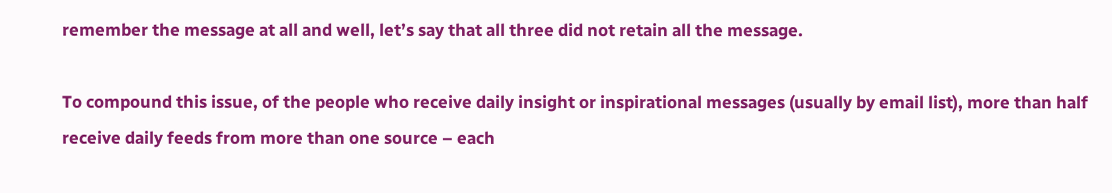remember the message at all and well, let’s say that all three did not retain all the message.

To compound this issue, of the people who receive daily insight or inspirational messages (usually by email list), more than half receive daily feeds from more than one source – each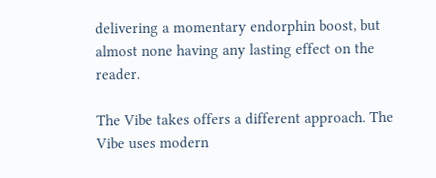delivering a momentary endorphin boost, but almost none having any lasting effect on the reader.

The Vibe takes offers a different approach. The Vibe uses modern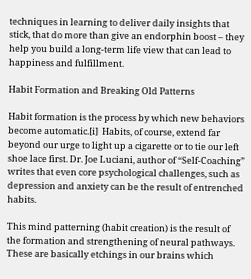techniques in learning to deliver daily insights that stick, that do more than give an endorphin boost – they help you build a long-term life view that can lead to happiness and fulfillment.

Habit Formation and Breaking Old Patterns

Habit formation is the process by which new behaviors become automatic.[i]  Habits, of course, extend far beyond our urge to light up a cigarette or to tie our left shoe lace first. Dr. Joe Luciani, author of “Self-Coaching” writes that even core psychological challenges, such as depression and anxiety can be the result of entrenched habits.

This mind patterning (habit creation) is the result of the formation and strengthening of neural pathways. These are basically etchings in our brains which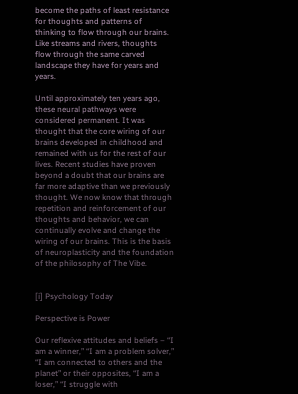become the paths of least resistance for thoughts and patterns of thinking to flow through our brains. Like streams and rivers, thoughts flow through the same carved landscape they have for years and years.

Until approximately ten years ago, these neural pathways were considered permanent. It was thought that the core wiring of our brains developed in childhood and remained with us for the rest of our lives. Recent studies have proven beyond a doubt that our brains are far more adaptive than we previously thought. We now know that through repetition and reinforcement of our thoughts and behavior, we can continually evolve and change the wiring of our brains. This is the basis of neuroplasticity and the foundation of the philosophy of The Vibe.


[i] Psychology Today

Perspective is Power

Our reflexive attitudes and beliefs – “I am a winner,” “I am a problem solver,” “I am connected to others and the planet” or their opposites, “I am a loser,” “I struggle with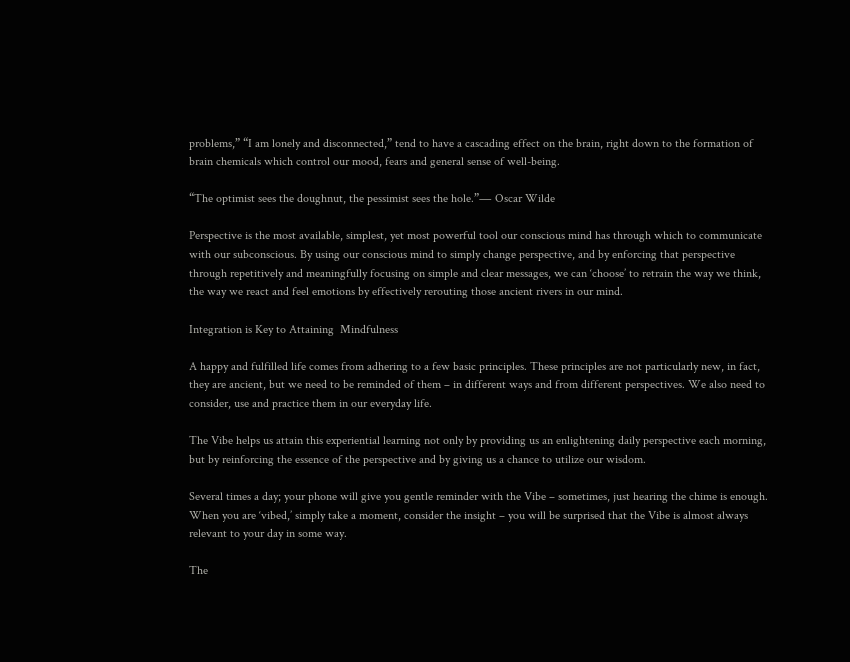problems,” “I am lonely and disconnected,” tend to have a cascading effect on the brain, right down to the formation of brain chemicals which control our mood, fears and general sense of well-being.

“The optimist sees the doughnut, the pessimist sees the hole.”― Oscar Wilde

Perspective is the most available, simplest, yet most powerful tool our conscious mind has through which to communicate with our subconscious. By using our conscious mind to simply change perspective, and by enforcing that perspective through repetitively and meaningfully focusing on simple and clear messages, we can ‘choose’ to retrain the way we think, the way we react and feel emotions by effectively rerouting those ancient rivers in our mind.

Integration is Key to Attaining  Mindfulness

A happy and fulfilled life comes from adhering to a few basic principles. These principles are not particularly new, in fact, they are ancient, but we need to be reminded of them – in different ways and from different perspectives. We also need to consider, use and practice them in our everyday life.

The Vibe helps us attain this experiential learning not only by providing us an enlightening daily perspective each morning, but by reinforcing the essence of the perspective and by giving us a chance to utilize our wisdom.

Several times a day; your phone will give you gentle reminder with the Vibe – sometimes, just hearing the chime is enough.  When you are ‘vibed,’ simply take a moment, consider the insight – you will be surprised that the Vibe is almost always relevant to your day in some way.

The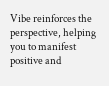Vibe reinforces the perspective, helping you to manifest positive and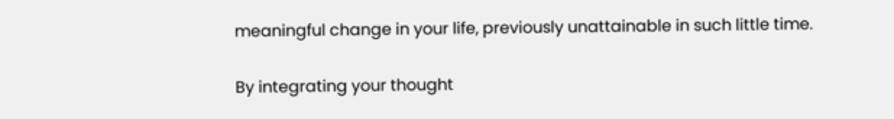meaningful change in your life, previously unattainable in such little time.

By integrating your thought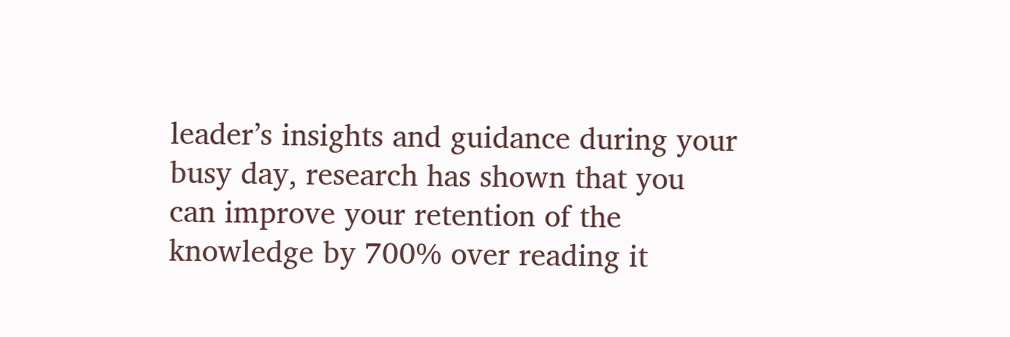leader’s insights and guidance during your busy day, research has shown that you can improve your retention of the knowledge by 700% over reading it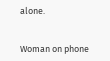alone.


Woman on phone